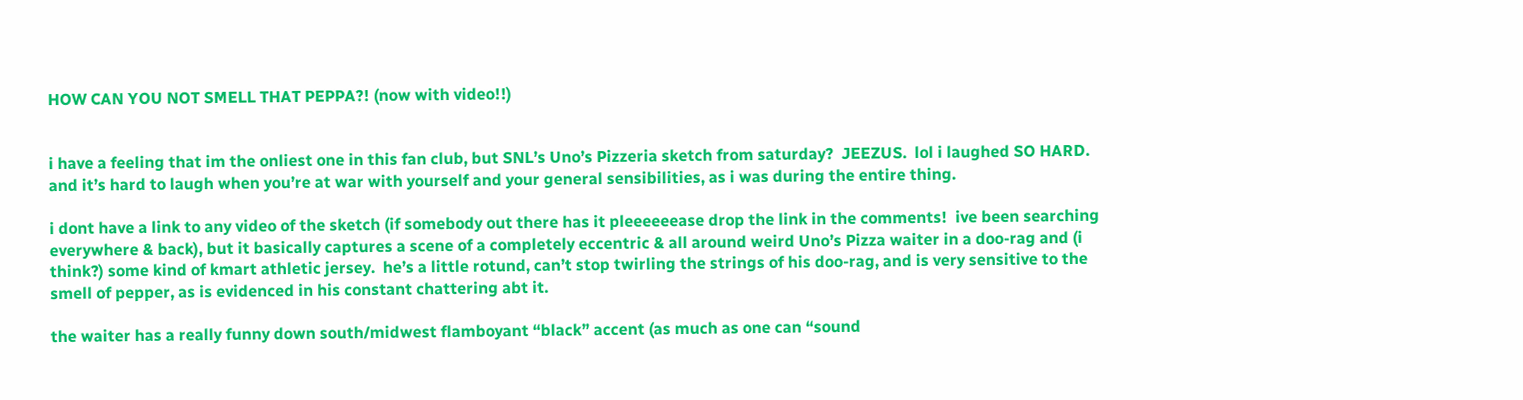HOW CAN YOU NOT SMELL THAT PEPPA?! (now with video!!)


i have a feeling that im the onliest one in this fan club, but SNL’s Uno’s Pizzeria sketch from saturday?  JEEZUS.  lol i laughed SO HARD.  and it’s hard to laugh when you’re at war with yourself and your general sensibilities, as i was during the entire thing.

i dont have a link to any video of the sketch (if somebody out there has it pleeeeeease drop the link in the comments!  ive been searching everywhere & back), but it basically captures a scene of a completely eccentric & all around weird Uno’s Pizza waiter in a doo-rag and (i think?) some kind of kmart athletic jersey.  he’s a little rotund, can’t stop twirling the strings of his doo-rag, and is very sensitive to the smell of pepper, as is evidenced in his constant chattering abt it.

the waiter has a really funny down south/midwest flamboyant “black” accent (as much as one can “sound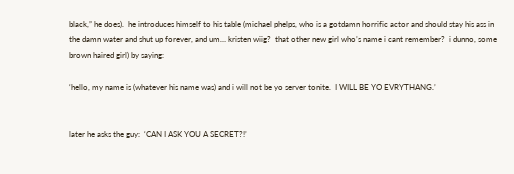black,” he does).  he introduces himself to his table (michael phelps, who is a gotdamn horrific actor and should stay his ass in the damn water and shut up forever, and um… kristen wiig?  that other new girl who’s name i cant remember?  i dunno, some brown haired girl) by saying:

‘hello, my name is (whatever his name was) and i will not be yo server tonite.  I WILL BE YO EVRYTHANG.’


later he asks the guy:  ‘CAN I ASK YOU A SECRET?!’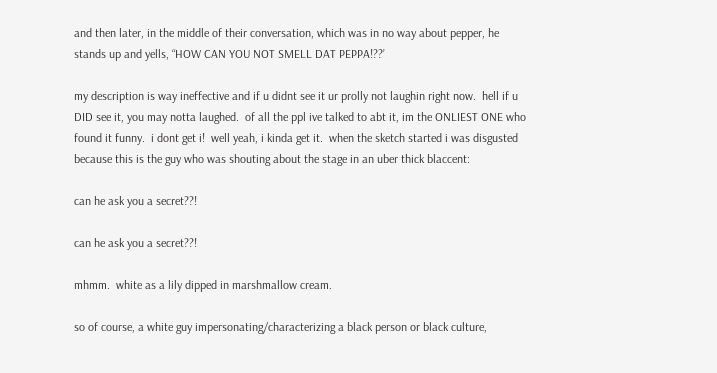and then later, in the middle of their conversation, which was in no way about pepper, he stands up and yells, “HOW CAN YOU NOT SMELL DAT PEPPA!??’

my description is way ineffective and if u didnt see it ur prolly not laughin right now.  hell if u DID see it, you may notta laughed.  of all the ppl ive talked to abt it, im the ONLIEST ONE who found it funny.  i dont get i!  well yeah, i kinda get it.  when the sketch started i was disgusted because this is the guy who was shouting about the stage in an uber thick blaccent:

can he ask you a secret??!

can he ask you a secret??!

mhmm.  white as a lily dipped in marshmallow cream.

so of course, a white guy impersonating/characterizing a black person or black culture,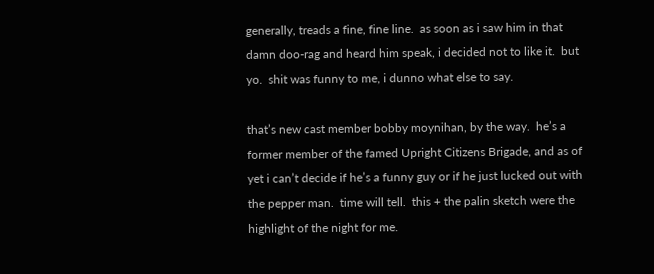generally, treads a fine, fine line.  as soon as i saw him in that damn doo-rag and heard him speak, i decided not to like it.  but yo.  shit was funny to me, i dunno what else to say.

that’s new cast member bobby moynihan, by the way.  he’s a former member of the famed Upright Citizens Brigade, and as of yet i can’t decide if he’s a funny guy or if he just lucked out with the pepper man.  time will tell.  this + the palin sketch were the highlight of the night for me.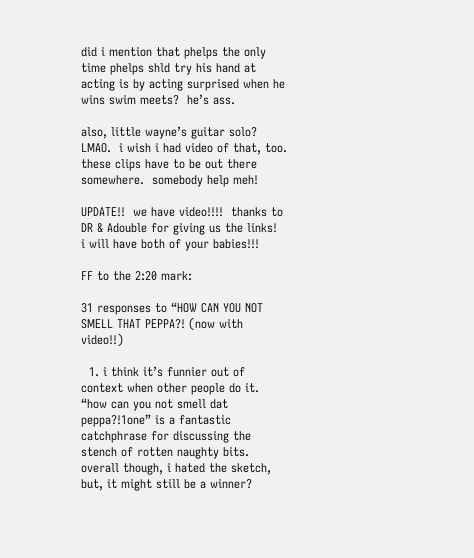did i mention that phelps the only time phelps shld try his hand at acting is by acting surprised when he wins swim meets?  he’s ass.

also, little wayne’s guitar solo?  LMAO.  i wish i had video of that, too.  these clips have to be out there somewhere.  somebody help meh!

UPDATE!!  we have video!!!!  thanks to DR & Adouble for giving us the links!  i will have both of your babies!!!

FF to the 2:20 mark:

31 responses to “HOW CAN YOU NOT SMELL THAT PEPPA?! (now with video!!)

  1. i think it’s funnier out of context when other people do it. “how can you not smell dat peppa?!1one” is a fantastic catchphrase for discussing the stench of rotten naughty bits. overall though, i hated the sketch, but, it might still be a winner?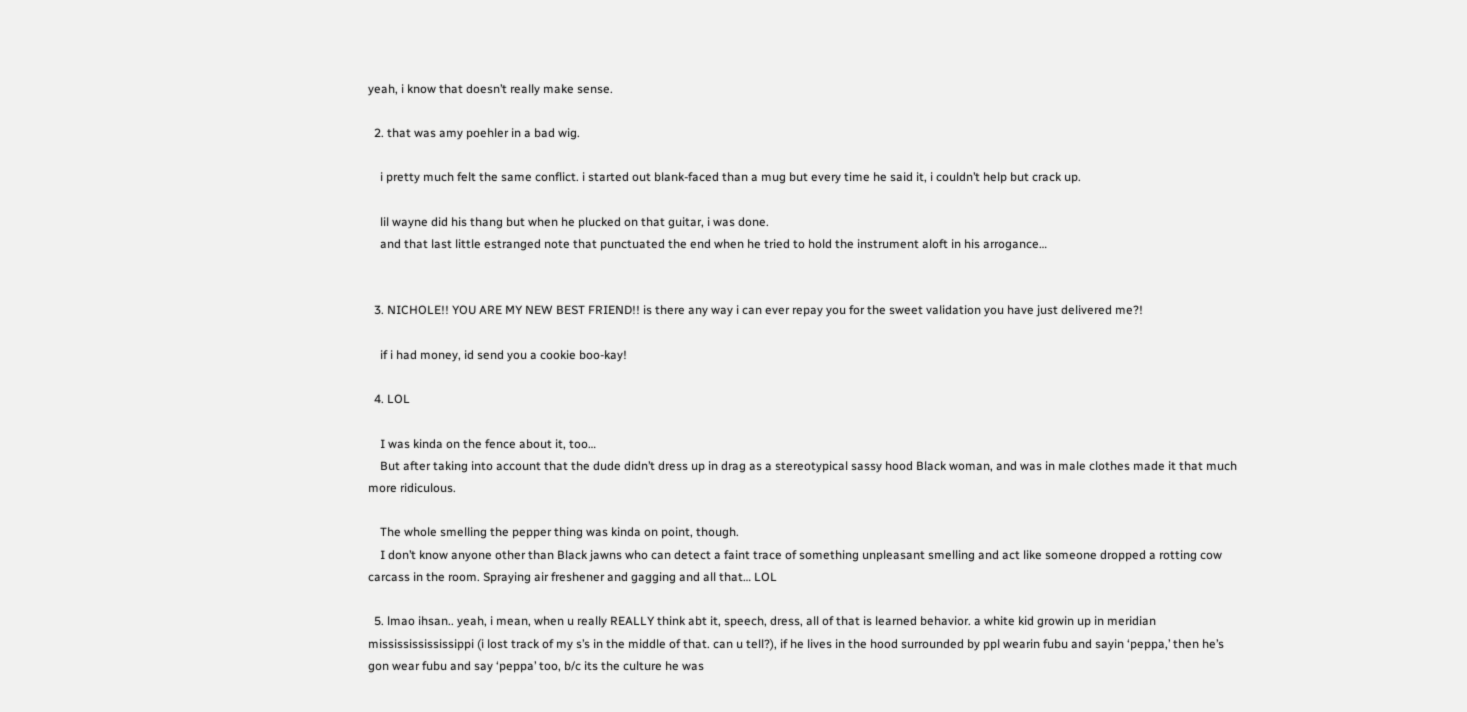yeah, i know that doesn’t really make sense.

  2. that was amy poehler in a bad wig.

    i pretty much felt the same conflict. i started out blank-faced than a mug but every time he said it, i couldn’t help but crack up.

    lil wayne did his thang but when he plucked on that guitar, i was done.
    and that last little estranged note that punctuated the end when he tried to hold the instrument aloft in his arrogance…


  3. NICHOLE!! YOU ARE MY NEW BEST FRIEND!! is there any way i can ever repay you for the sweet validation you have just delivered me?!

    if i had money, id send you a cookie boo-kay!

  4. LOL

    I was kinda on the fence about it, too…
    But after taking into account that the dude didn’t dress up in drag as a stereotypical sassy hood Black woman, and was in male clothes made it that much more ridiculous.

    The whole smelling the pepper thing was kinda on point, though.
    I don’t know anyone other than Black jawns who can detect a faint trace of something unpleasant smelling and act like someone dropped a rotting cow carcass in the room. Spraying air freshener and gagging and all that… LOL

  5. lmao ihsan.. yeah, i mean, when u really REALLY think abt it, speech, dress, all of that is learned behavior. a white kid growin up in meridian missississississippi (i lost track of my s’s in the middle of that. can u tell?), if he lives in the hood surrounded by ppl wearin fubu and sayin ‘peppa,’ then he’s gon wear fubu and say ‘peppa’ too, b/c its the culture he was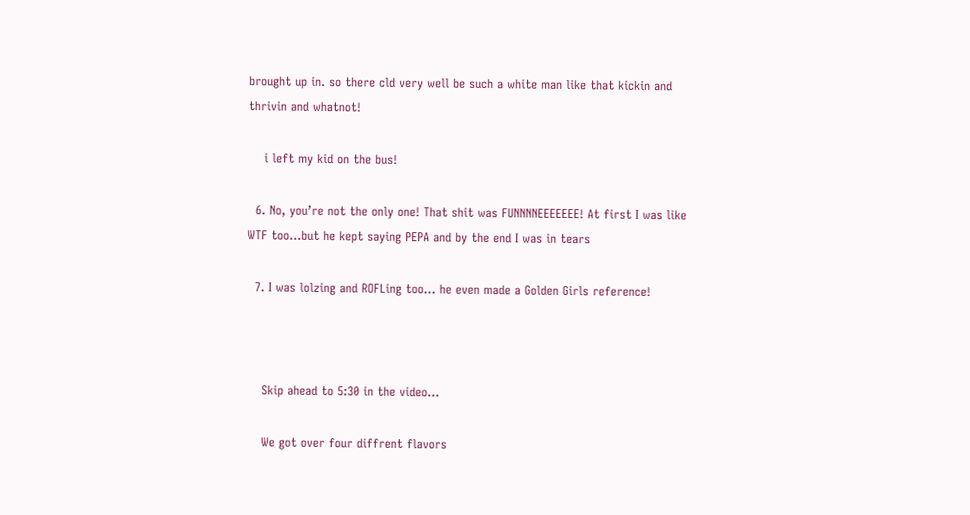brought up in. so there cld very well be such a white man like that kickin and thrivin and whatnot!

    i left my kid on the bus!

  6. No, you’re not the only one! That shit was FUNNNNEEEEEEE! At first I was like WTF too…but he kept saying PEPA and by the end I was in tears

  7. I was lolzing and ROFLing too… he even made a Golden Girls reference!



    Skip ahead to 5:30 in the video…

    We got over four diffrent flavors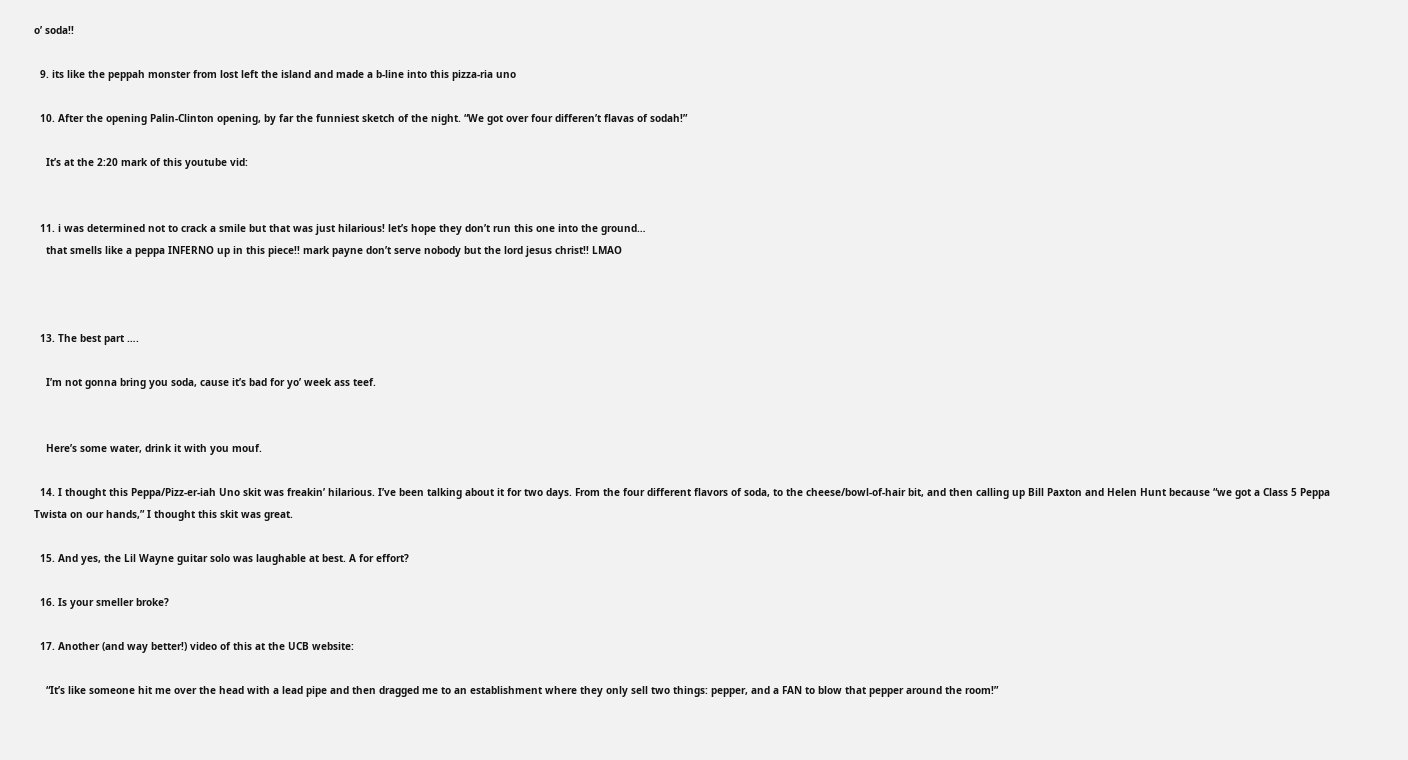o’ soda!!

  9. its like the peppah monster from lost left the island and made a b-line into this pizza-ria uno

  10. After the opening Palin-Clinton opening, by far the funniest sketch of the night. “We got over four differen’t flavas of sodah!”

    It’s at the 2:20 mark of this youtube vid:


  11. i was determined not to crack a smile but that was just hilarious! let’s hope they don’t run this one into the ground…
    that smells like a peppa INFERNO up in this piece!! mark payne don’t serve nobody but the lord jesus christ!! LMAO



  13. The best part ….

    I’m not gonna bring you soda, cause it’s bad for yo’ week ass teef.


    Here’s some water, drink it with you mouf.

  14. I thought this Peppa/Pizz-er-iah Uno skit was freakin’ hilarious. I’ve been talking about it for two days. From the four different flavors of soda, to the cheese/bowl-of-hair bit, and then calling up Bill Paxton and Helen Hunt because “we got a Class 5 Peppa Twista on our hands,” I thought this skit was great.

  15. And yes, the Lil Wayne guitar solo was laughable at best. A for effort?

  16. Is your smeller broke?

  17. Another (and way better!) video of this at the UCB website:

    “It’s like someone hit me over the head with a lead pipe and then dragged me to an establishment where they only sell two things: pepper, and a FAN to blow that pepper around the room!”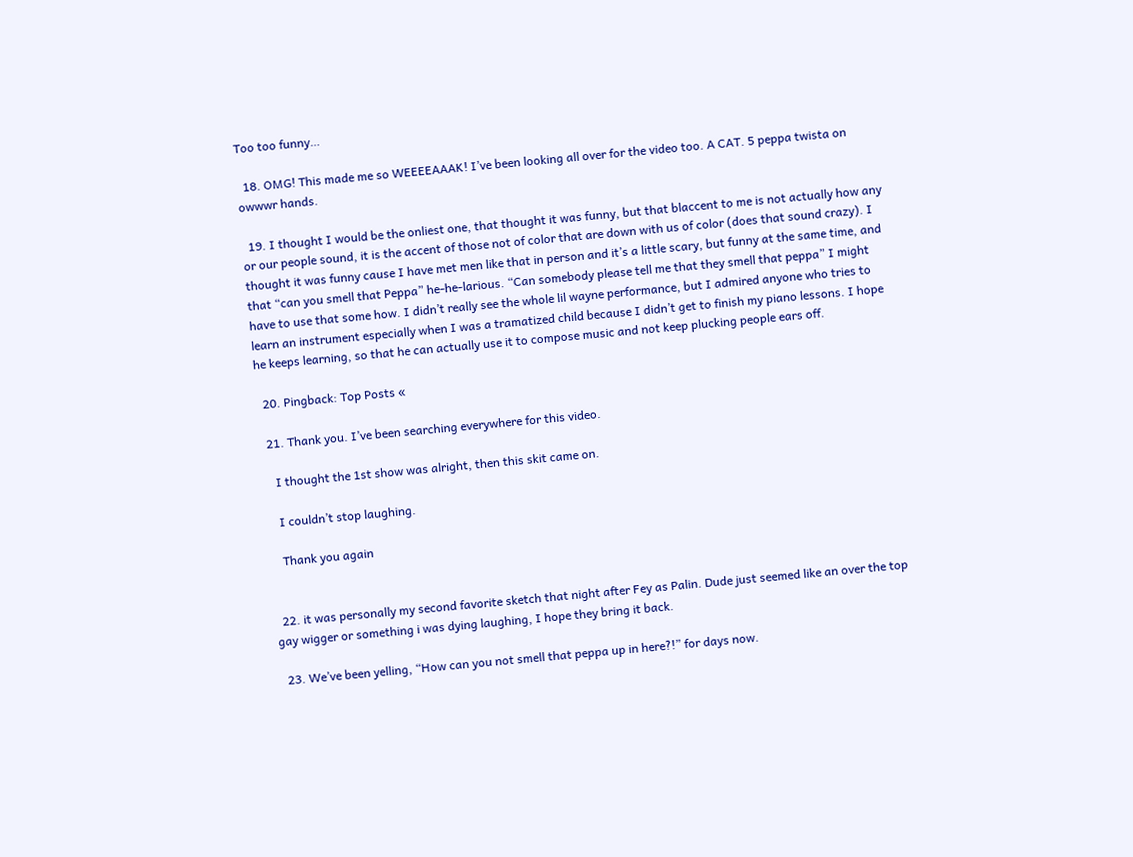Too too funny…

  18. OMG! This made me so WEEEEAAAK! I’ve been looking all over for the video too. A CAT. 5 peppa twista on owwwr hands.

  19. I thought I would be the onliest one, that thought it was funny, but that blaccent to me is not actually how any or our people sound, it is the accent of those not of color that are down with us of color (does that sound crazy). I thought it was funny cause I have met men like that in person and it’s a little scary, but funny at the same time, and that “can you smell that Peppa” he-he-larious. “Can somebody please tell me that they smell that peppa” I might have to use that some how. I didn’t really see the whole lil wayne performance, but I admired anyone who tries to learn an instrument especially when I was a tramatized child because I didn’t get to finish my piano lessons. I hope he keeps learning, so that he can actually use it to compose music and not keep plucking people ears off.

  20. Pingback: Top Posts «

  21. Thank you. I’ve been searching everywhere for this video.

    I thought the 1st show was alright, then this skit came on.

    I couldn’t stop laughing.

    Thank you again


  22. it was personally my second favorite sketch that night after Fey as Palin. Dude just seemed like an over the top gay wigger or something i was dying laughing, I hope they bring it back.

  23. We’ve been yelling, “How can you not smell that peppa up in here?!” for days now.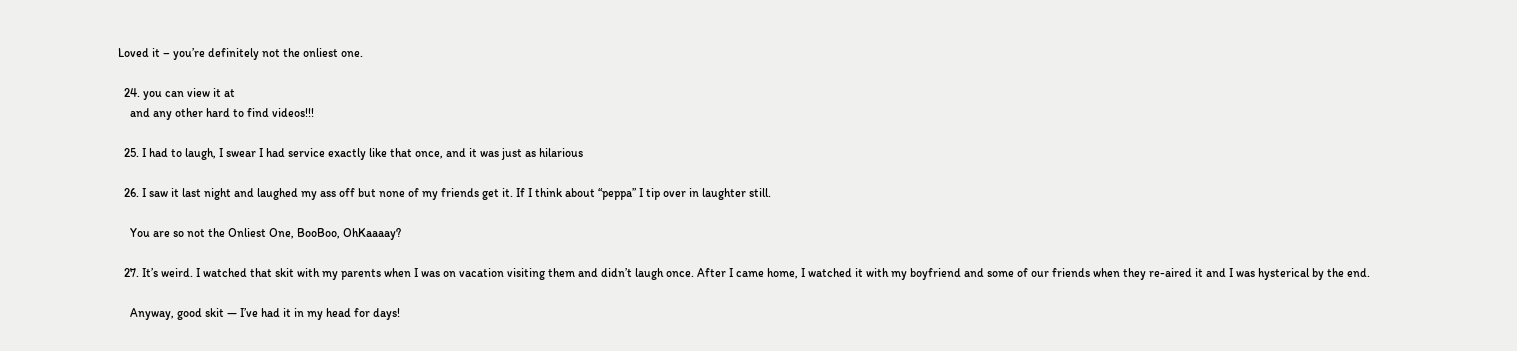Loved it – you’re definitely not the onliest one.

  24. you can view it at
    and any other hard to find videos!!!

  25. I had to laugh, I swear I had service exactly like that once, and it was just as hilarious

  26. I saw it last night and laughed my ass off but none of my friends get it. If I think about “peppa” I tip over in laughter still.

    You are so not the Onliest One, BooBoo, OhKaaaay?

  27. It’s weird. I watched that skit with my parents when I was on vacation visiting them and didn’t laugh once. After I came home, I watched it with my boyfriend and some of our friends when they re-aired it and I was hysterical by the end.

    Anyway, good skit — I’ve had it in my head for days!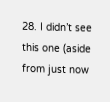28. I didn’t see this one (aside from just now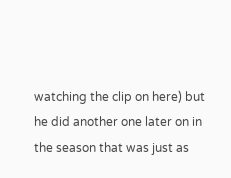watching the clip on here) but he did another one later on in the season that was just as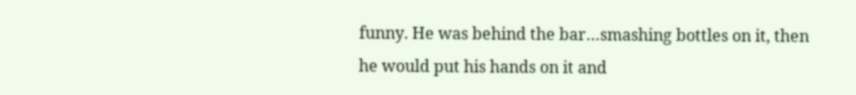funny. He was behind the bar…smashing bottles on it, then he would put his hands on it and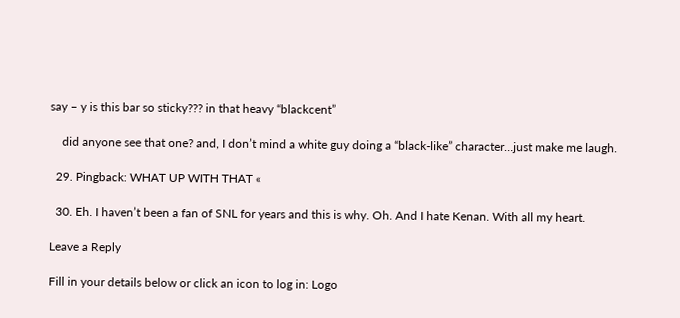say – y is this bar so sticky??? in that heavy “blackcent”

    did anyone see that one? and, I don’t mind a white guy doing a “black-like” character…just make me laugh.

  29. Pingback: WHAT UP WITH THAT «

  30. Eh. I haven’t been a fan of SNL for years and this is why. Oh. And I hate Kenan. With all my heart.

Leave a Reply

Fill in your details below or click an icon to log in: Logo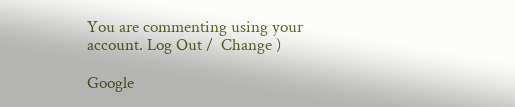You are commenting using your account. Log Out /  Change )

Google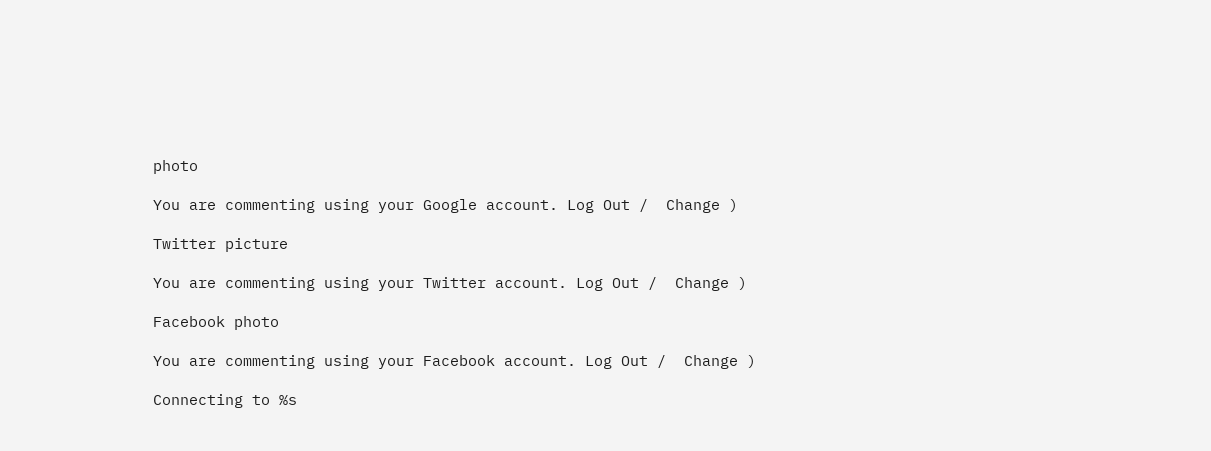photo

You are commenting using your Google account. Log Out /  Change )

Twitter picture

You are commenting using your Twitter account. Log Out /  Change )

Facebook photo

You are commenting using your Facebook account. Log Out /  Change )

Connecting to %s